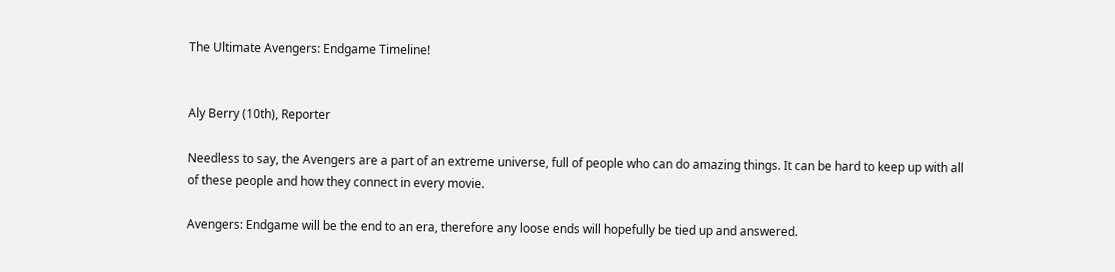The Ultimate Avengers: Endgame Timeline!


Aly Berry (10th), Reporter

Needless to say, the Avengers are a part of an extreme universe, full of people who can do amazing things. It can be hard to keep up with all of these people and how they connect in every movie.

Avengers: Endgame will be the end to an era, therefore any loose ends will hopefully be tied up and answered.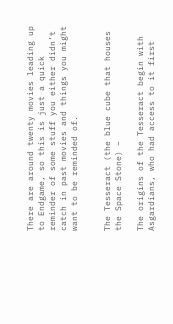There are around twenty movies leading up to Endgame, so this is just a quick reminder of some stuff you either didn’t catch in past movies and things you might want to be reminded of.


The Tesseract (the blue cube that houses the Space Stone) –

The origins of the Tesseract begin with Asgardians, who had access to it first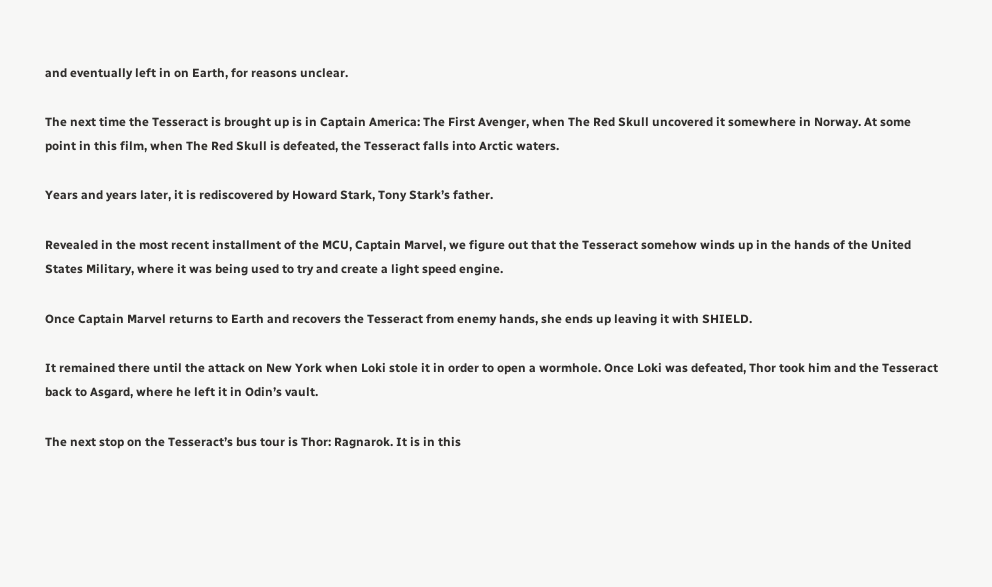and eventually left in on Earth, for reasons unclear.

The next time the Tesseract is brought up is in Captain America: The First Avenger, when The Red Skull uncovered it somewhere in Norway. At some point in this film, when The Red Skull is defeated, the Tesseract falls into Arctic waters.

Years and years later, it is rediscovered by Howard Stark, Tony Stark’s father.

Revealed in the most recent installment of the MCU, Captain Marvel, we figure out that the Tesseract somehow winds up in the hands of the United States Military, where it was being used to try and create a light speed engine.

Once Captain Marvel returns to Earth and recovers the Tesseract from enemy hands, she ends up leaving it with SHIELD.

It remained there until the attack on New York when Loki stole it in order to open a wormhole. Once Loki was defeated, Thor took him and the Tesseract back to Asgard, where he left it in Odin’s vault.

The next stop on the Tesseract’s bus tour is Thor: Ragnarok. It is in this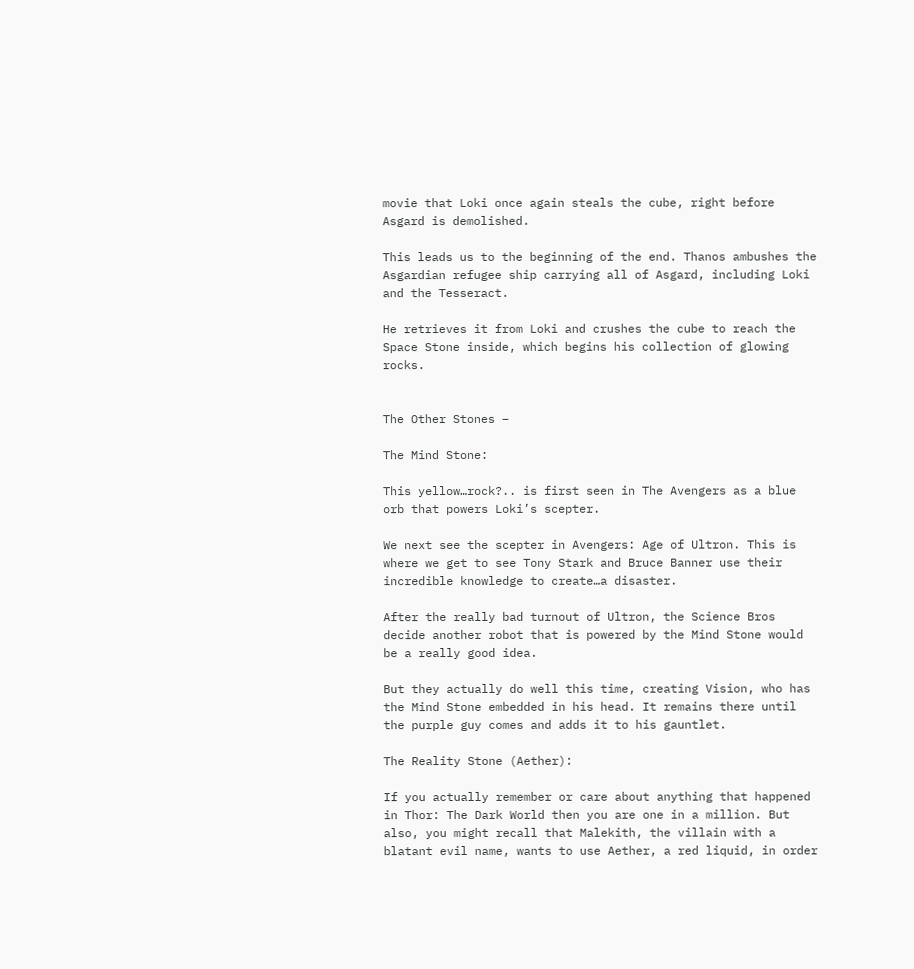movie that Loki once again steals the cube, right before Asgard is demolished.

This leads us to the beginning of the end. Thanos ambushes the Asgardian refugee ship carrying all of Asgard, including Loki and the Tesseract.

He retrieves it from Loki and crushes the cube to reach the Space Stone inside, which begins his collection of glowing rocks.


The Other Stones –

The Mind Stone:

This yellow…rock?.. is first seen in The Avengers as a blue orb that powers Loki’s scepter.

We next see the scepter in Avengers: Age of Ultron. This is where we get to see Tony Stark and Bruce Banner use their incredible knowledge to create…a disaster.

After the really bad turnout of Ultron, the Science Bros decide another robot that is powered by the Mind Stone would be a really good idea.

But they actually do well this time, creating Vision, who has the Mind Stone embedded in his head. It remains there until the purple guy comes and adds it to his gauntlet.

The Reality Stone (Aether):

If you actually remember or care about anything that happened in Thor: The Dark World then you are one in a million. But also, you might recall that Malekith, the villain with a blatant evil name, wants to use Aether, a red liquid, in order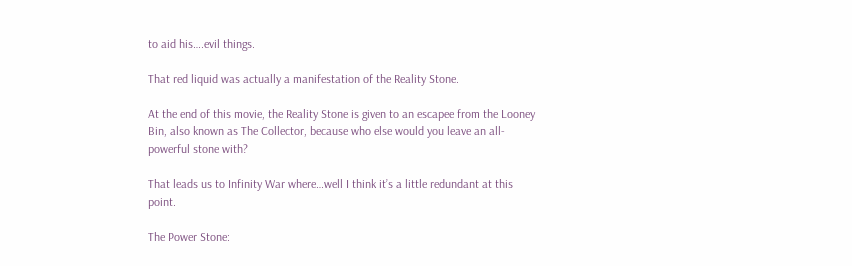to aid his….evil things.

That red liquid was actually a manifestation of the Reality Stone.

At the end of this movie, the Reality Stone is given to an escapee from the Looney Bin, also known as The Collector, because who else would you leave an all-powerful stone with?

That leads us to Infinity War where…well I think it’s a little redundant at this point.

The Power Stone: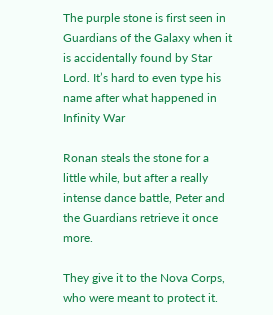The purple stone is first seen in Guardians of the Galaxy when it is accidentally found by Star Lord. It’s hard to even type his name after what happened in Infinity War

Ronan steals the stone for a little while, but after a really intense dance battle, Peter and the Guardians retrieve it once more.

They give it to the Nova Corps, who were meant to protect it.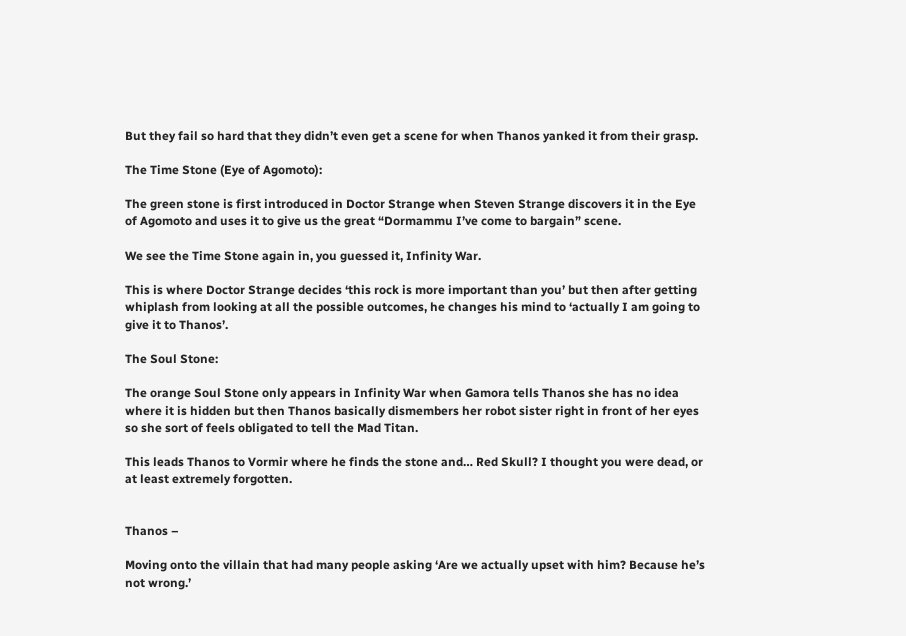But they fail so hard that they didn’t even get a scene for when Thanos yanked it from their grasp.

The Time Stone (Eye of Agomoto):

The green stone is first introduced in Doctor Strange when Steven Strange discovers it in the Eye of Agomoto and uses it to give us the great “Dormammu I’ve come to bargain” scene.

We see the Time Stone again in, you guessed it, Infinity War.

This is where Doctor Strange decides ‘this rock is more important than you’ but then after getting whiplash from looking at all the possible outcomes, he changes his mind to ‘actually I am going to give it to Thanos’.

The Soul Stone:

The orange Soul Stone only appears in Infinity War when Gamora tells Thanos she has no idea where it is hidden but then Thanos basically dismembers her robot sister right in front of her eyes so she sort of feels obligated to tell the Mad Titan.

This leads Thanos to Vormir where he finds the stone and… Red Skull? I thought you were dead, or at least extremely forgotten.


Thanos –

Moving onto the villain that had many people asking ‘Are we actually upset with him? Because he’s not wrong.’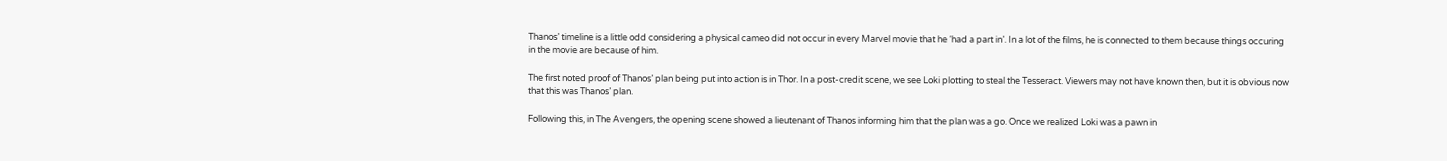Thanos’ timeline is a little odd considering a physical cameo did not occur in every Marvel movie that he ‘had a part in’. In a lot of the films, he is connected to them because things occuring in the movie are because of him.

The first noted proof of Thanos’ plan being put into action is in Thor. In a post-credit scene, we see Loki plotting to steal the Tesseract. Viewers may not have known then, but it is obvious now that this was Thanos’ plan.

Following this, in The Avengers, the opening scene showed a lieutenant of Thanos informing him that the plan was a go. Once we realized Loki was a pawn in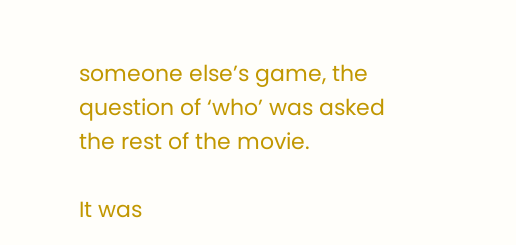someone else’s game, the question of ‘who’ was asked the rest of the movie.

It was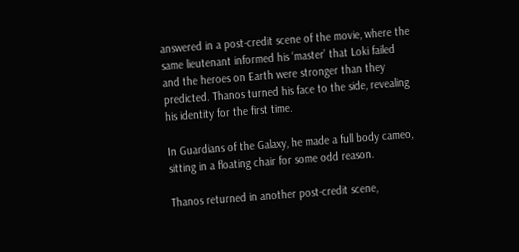answered in a post-credit scene of the movie, where the same lieutenant informed his ‘master’ that Loki failed and the heroes on Earth were stronger than they predicted. Thanos turned his face to the side, revealing his identity for the first time.

In Guardians of the Galaxy, he made a full body cameo, sitting in a floating chair for some odd reason.

Thanos returned in another post-credit scene,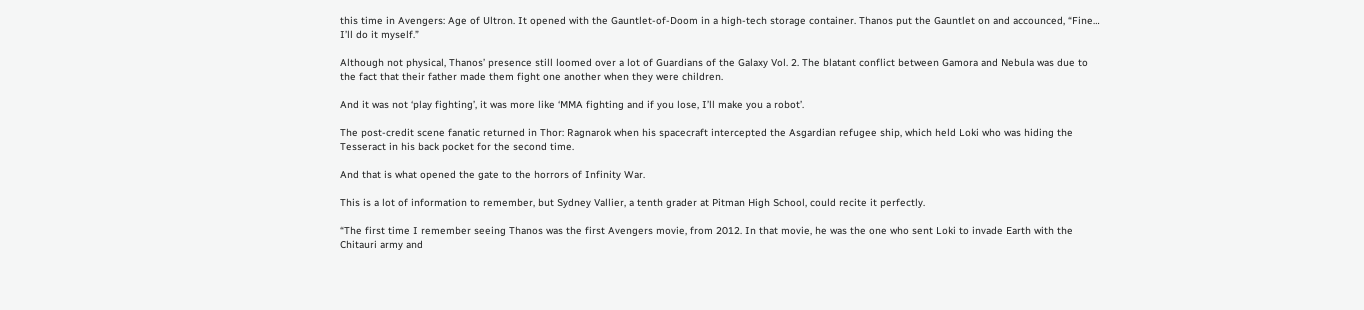this time in Avengers: Age of Ultron. It opened with the Gauntlet-of-Doom in a high-tech storage container. Thanos put the Gauntlet on and accounced, “Fine… I’ll do it myself.”

Although not physical, Thanos’ presence still loomed over a lot of Guardians of the Galaxy Vol. 2. The blatant conflict between Gamora and Nebula was due to the fact that their father made them fight one another when they were children.

And it was not ‘play fighting’, it was more like ‘MMA fighting and if you lose, I’ll make you a robot’.

The post-credit scene fanatic returned in Thor: Ragnarok when his spacecraft intercepted the Asgardian refugee ship, which held Loki who was hiding the Tesseract in his back pocket for the second time.

And that is what opened the gate to the horrors of Infinity War.

This is a lot of information to remember, but Sydney Vallier, a tenth grader at Pitman High School, could recite it perfectly.

“The first time I remember seeing Thanos was the first Avengers movie, from 2012. In that movie, he was the one who sent Loki to invade Earth with the Chitauri army and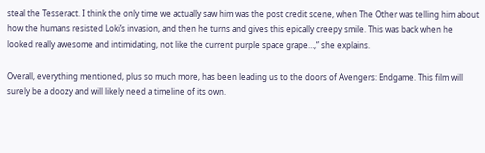steal the Tesseract. I think the only time we actually saw him was the post credit scene, when The Other was telling him about how the humans resisted Loki’s invasion, and then he turns and gives this epically creepy smile. This was back when he looked really awesome and intimidating, not like the current purple space grape…,” she explains.

Overall, everything mentioned, plus so much more, has been leading us to the doors of Avengers: Endgame. This film will surely be a doozy and will likely need a timeline of its own.